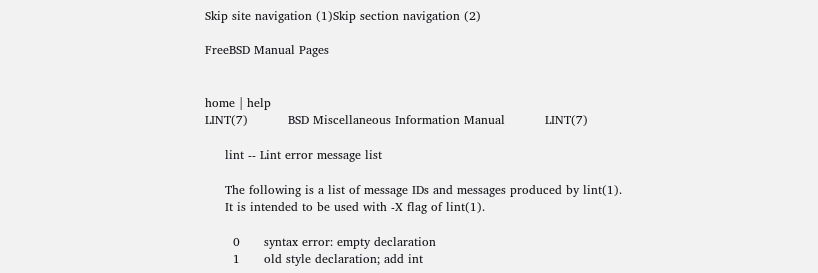Skip site navigation (1)Skip section navigation (2)

FreeBSD Manual Pages


home | help
LINT(7)          BSD Miscellaneous Information Manual          LINT(7)

     lint -- Lint error message list

     The following is a list of message IDs and messages produced by lint(1).
     It is intended to be used with -X flag of lint(1).

       0      syntax error: empty declaration
       1      old style declaration; add int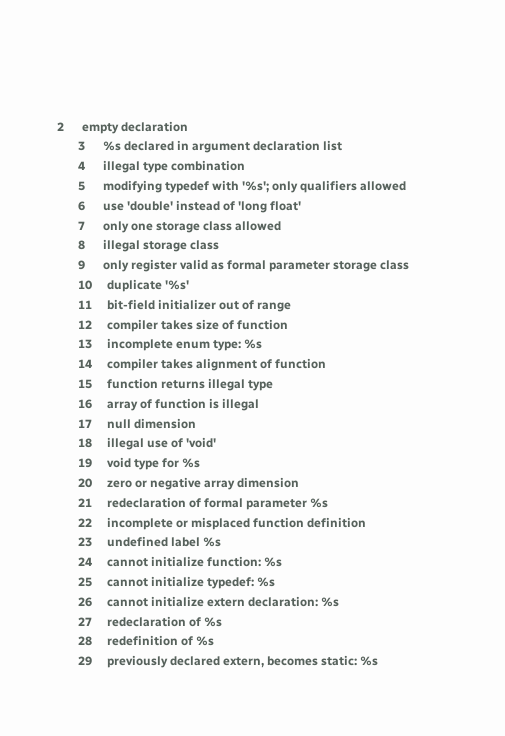2      empty declaration
       3      %s declared in argument declaration list
       4      illegal type combination
       5      modifying typedef with '%s'; only qualifiers allowed
       6      use 'double' instead of 'long float'
       7      only one storage class allowed
       8      illegal storage class
       9      only register valid as formal parameter storage class
       10     duplicate '%s'
       11     bit-field initializer out of range
       12     compiler takes size of function
       13     incomplete enum type: %s
       14     compiler takes alignment of function
       15     function returns illegal type
       16     array of function is illegal
       17     null dimension
       18     illegal use of 'void'
       19     void type for %s
       20     zero or negative array dimension
       21     redeclaration of formal parameter %s
       22     incomplete or misplaced function definition
       23     undefined label %s
       24     cannot initialize function: %s
       25     cannot initialize typedef: %s
       26     cannot initialize extern declaration: %s
       27     redeclaration of %s
       28     redefinition of %s
       29     previously declared extern, becomes static: %s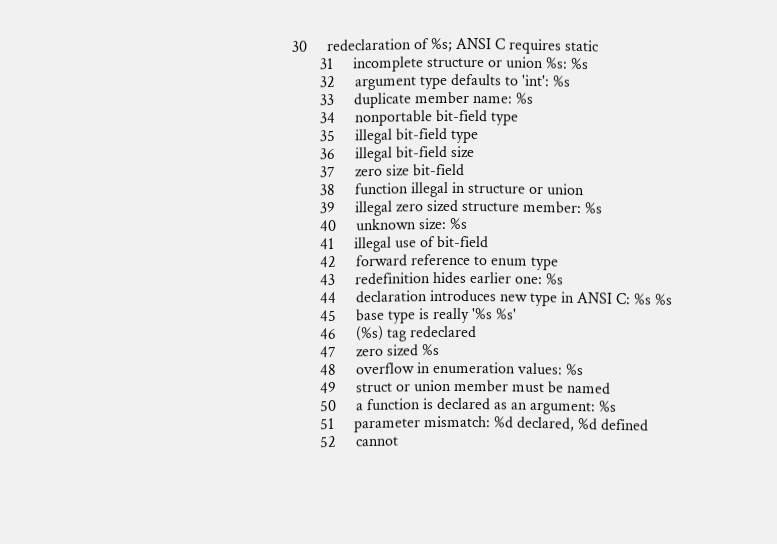30     redeclaration of %s; ANSI C requires static
       31     incomplete structure or union %s: %s
       32     argument type defaults to 'int': %s
       33     duplicate member name: %s
       34     nonportable bit-field type
       35     illegal bit-field type
       36     illegal bit-field size
       37     zero size bit-field
       38     function illegal in structure or union
       39     illegal zero sized structure member: %s
       40     unknown size: %s
       41     illegal use of bit-field
       42     forward reference to enum type
       43     redefinition hides earlier one: %s
       44     declaration introduces new type in ANSI C: %s %s
       45     base type is really '%s %s'
       46     (%s) tag redeclared
       47     zero sized %s
       48     overflow in enumeration values: %s
       49     struct or union member must be named
       50     a function is declared as an argument: %s
       51     parameter mismatch: %d declared, %d defined
       52     cannot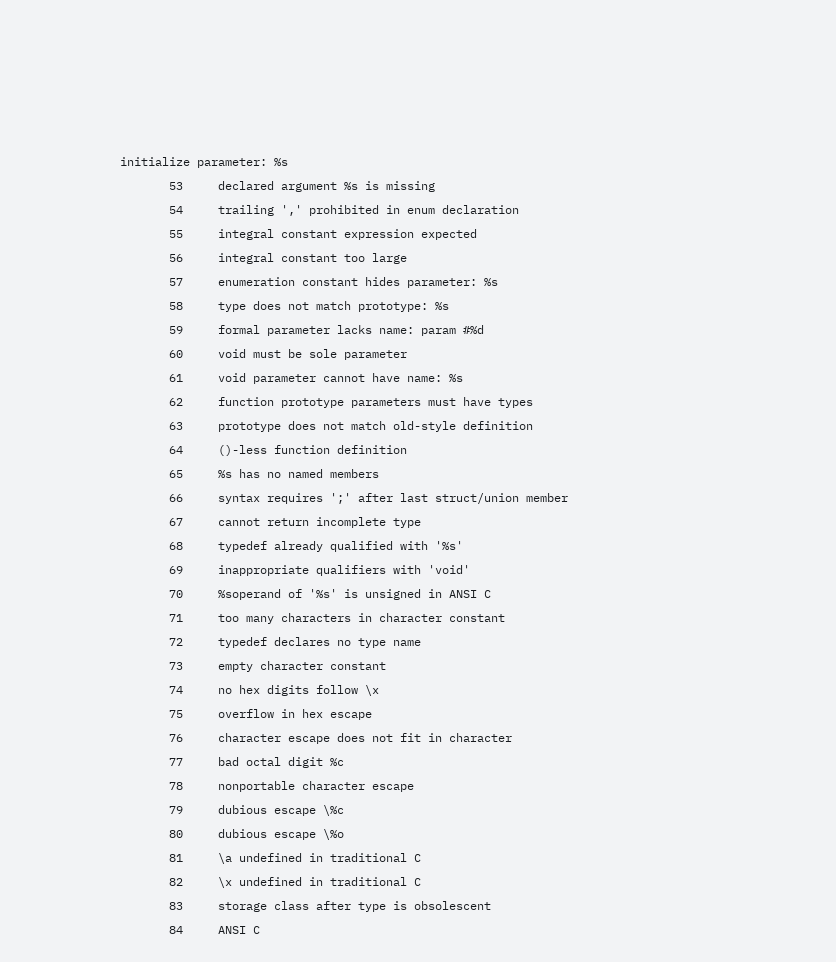initialize parameter: %s
       53     declared argument %s is missing
       54     trailing ',' prohibited in enum declaration
       55     integral constant expression expected
       56     integral constant too large
       57     enumeration constant hides parameter: %s
       58     type does not match prototype: %s
       59     formal parameter lacks name: param #%d
       60     void must be sole parameter
       61     void parameter cannot have name: %s
       62     function prototype parameters must have types
       63     prototype does not match old-style definition
       64     ()-less function definition
       65     %s has no named members
       66     syntax requires ';' after last struct/union member
       67     cannot return incomplete type
       68     typedef already qualified with '%s'
       69     inappropriate qualifiers with 'void'
       70     %soperand of '%s' is unsigned in ANSI C
       71     too many characters in character constant
       72     typedef declares no type name
       73     empty character constant
       74     no hex digits follow \x
       75     overflow in hex escape
       76     character escape does not fit in character
       77     bad octal digit %c
       78     nonportable character escape
       79     dubious escape \%c
       80     dubious escape \%o
       81     \a undefined in traditional C
       82     \x undefined in traditional C
       83     storage class after type is obsolescent
       84     ANSI C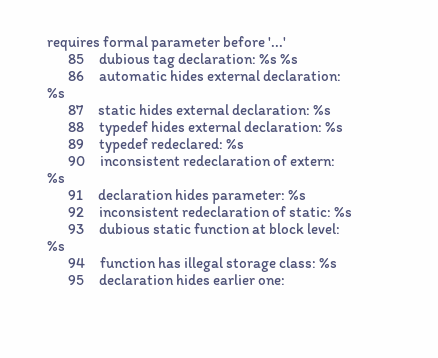requires formal parameter before '...'
       85     dubious tag declaration: %s %s
       86     automatic hides external declaration: %s
       87     static hides external declaration: %s
       88     typedef hides external declaration: %s
       89     typedef redeclared: %s
       90     inconsistent redeclaration of extern: %s
       91     declaration hides parameter: %s
       92     inconsistent redeclaration of static: %s
       93     dubious static function at block level: %s
       94     function has illegal storage class: %s
       95     declaration hides earlier one: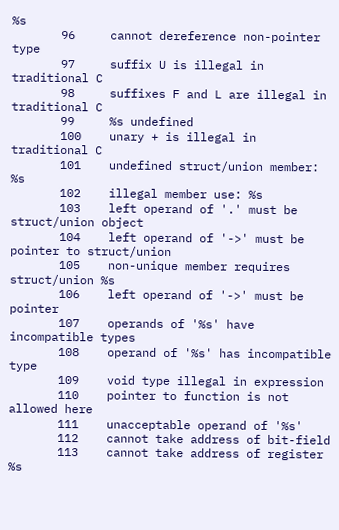%s
       96     cannot dereference non-pointer type
       97     suffix U is illegal in traditional C
       98     suffixes F and L are illegal in traditional C
       99     %s undefined
       100    unary + is illegal in traditional C
       101    undefined struct/union member: %s
       102    illegal member use: %s
       103    left operand of '.' must be struct/union object
       104    left operand of '->' must be pointer to struct/union
       105    non-unique member requires struct/union %s
       106    left operand of '->' must be pointer
       107    operands of '%s' have incompatible types
       108    operand of '%s' has incompatible type
       109    void type illegal in expression
       110    pointer to function is not allowed here
       111    unacceptable operand of '%s'
       112    cannot take address of bit-field
       113    cannot take address of register %s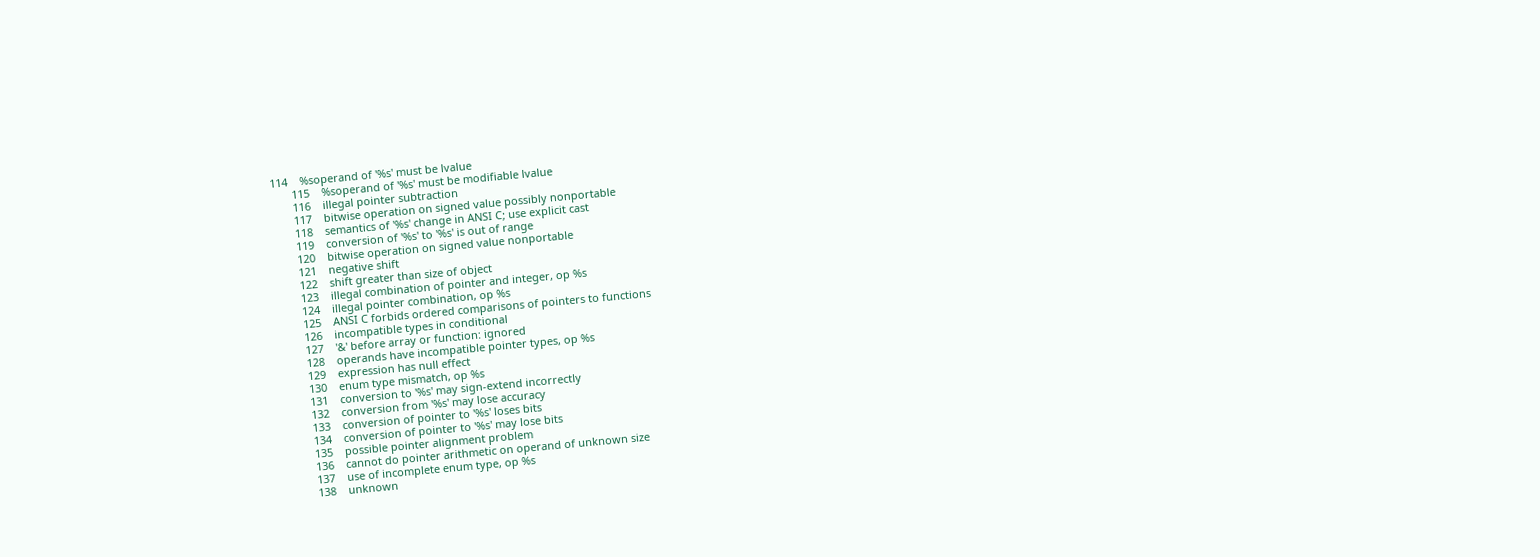114    %soperand of '%s' must be lvalue
       115    %soperand of '%s' must be modifiable lvalue
       116    illegal pointer subtraction
       117    bitwise operation on signed value possibly nonportable
       118    semantics of '%s' change in ANSI C; use explicit cast
       119    conversion of '%s' to '%s' is out of range
       120    bitwise operation on signed value nonportable
       121    negative shift
       122    shift greater than size of object
       123    illegal combination of pointer and integer, op %s
       124    illegal pointer combination, op %s
       125    ANSI C forbids ordered comparisons of pointers to functions
       126    incompatible types in conditional
       127    '&' before array or function: ignored
       128    operands have incompatible pointer types, op %s
       129    expression has null effect
       130    enum type mismatch, op %s
       131    conversion to '%s' may sign-extend incorrectly
       132    conversion from '%s' may lose accuracy
       133    conversion of pointer to '%s' loses bits
       134    conversion of pointer to '%s' may lose bits
       135    possible pointer alignment problem
       136    cannot do pointer arithmetic on operand of unknown size
       137    use of incomplete enum type, op %s
       138    unknown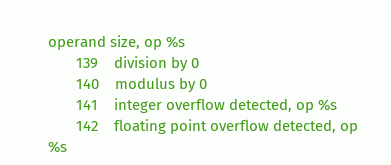operand size, op %s
       139    division by 0
       140    modulus by 0
       141    integer overflow detected, op %s
       142    floating point overflow detected, op %s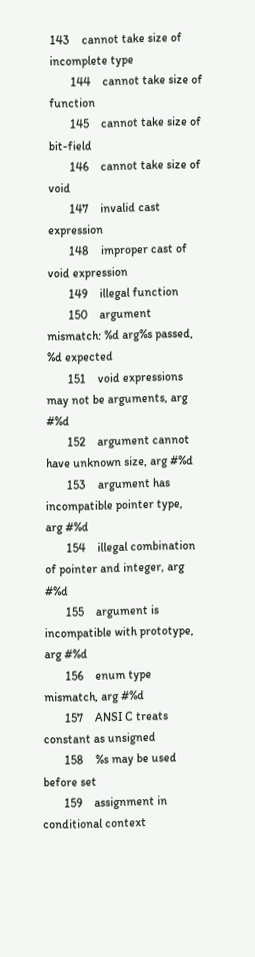143    cannot take size of incomplete type
       144    cannot take size of function
       145    cannot take size of bit-field
       146    cannot take size of void
       147    invalid cast expression
       148    improper cast of void expression
       149    illegal function
       150    argument mismatch: %d arg%s passed, %d expected
       151    void expressions may not be arguments, arg #%d
       152    argument cannot have unknown size, arg #%d
       153    argument has incompatible pointer type, arg #%d
       154    illegal combination of pointer and integer, arg #%d
       155    argument is incompatible with prototype, arg #%d
       156    enum type mismatch, arg #%d
       157    ANSI C treats constant as unsigned
       158    %s may be used before set
       159    assignment in conditional context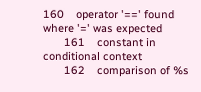160    operator '==' found where '=' was expected
       161    constant in conditional context
       162    comparison of %s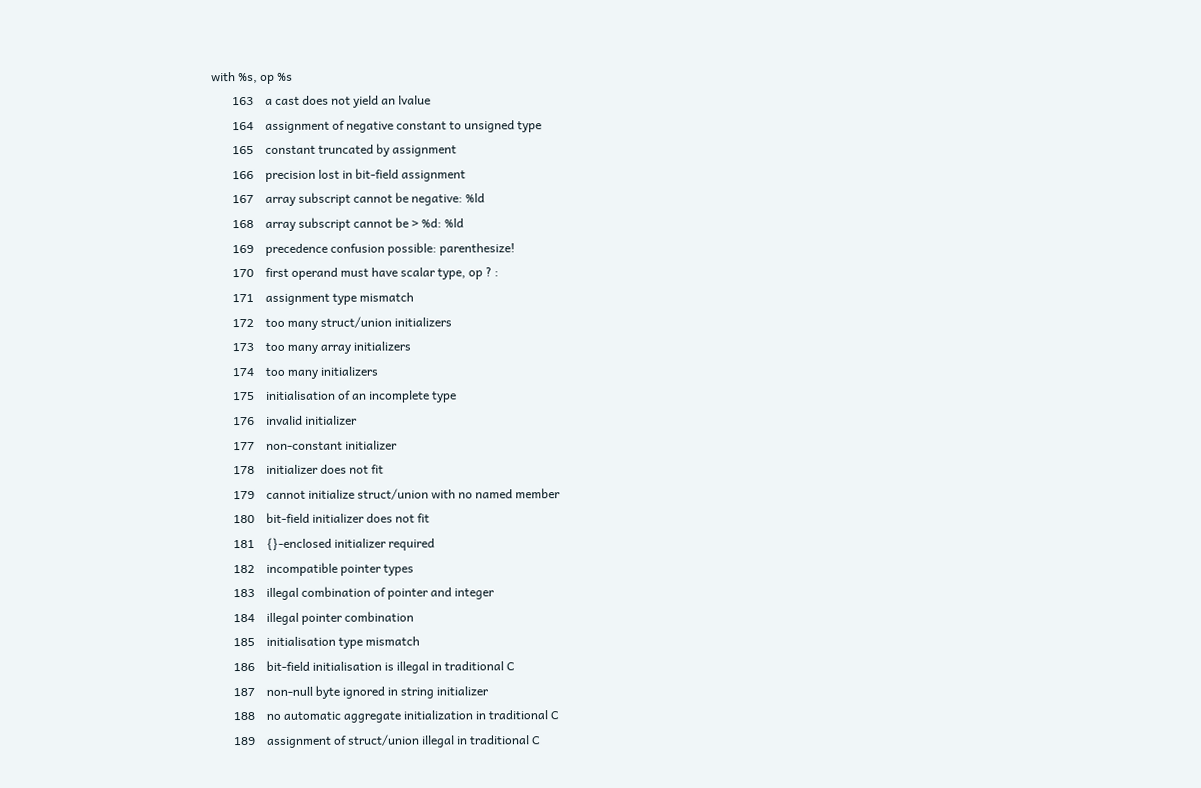with %s, op %s
       163    a cast does not yield an lvalue
       164    assignment of negative constant to unsigned type
       165    constant truncated by assignment
       166    precision lost in bit-field assignment
       167    array subscript cannot be negative: %ld
       168    array subscript cannot be > %d: %ld
       169    precedence confusion possible: parenthesize!
       170    first operand must have scalar type, op ? :
       171    assignment type mismatch
       172    too many struct/union initializers
       173    too many array initializers
       174    too many initializers
       175    initialisation of an incomplete type
       176    invalid initializer
       177    non-constant initializer
       178    initializer does not fit
       179    cannot initialize struct/union with no named member
       180    bit-field initializer does not fit
       181    {}-enclosed initializer required
       182    incompatible pointer types
       183    illegal combination of pointer and integer
       184    illegal pointer combination
       185    initialisation type mismatch
       186    bit-field initialisation is illegal in traditional C
       187    non-null byte ignored in string initializer
       188    no automatic aggregate initialization in traditional C
       189    assignment of struct/union illegal in traditional C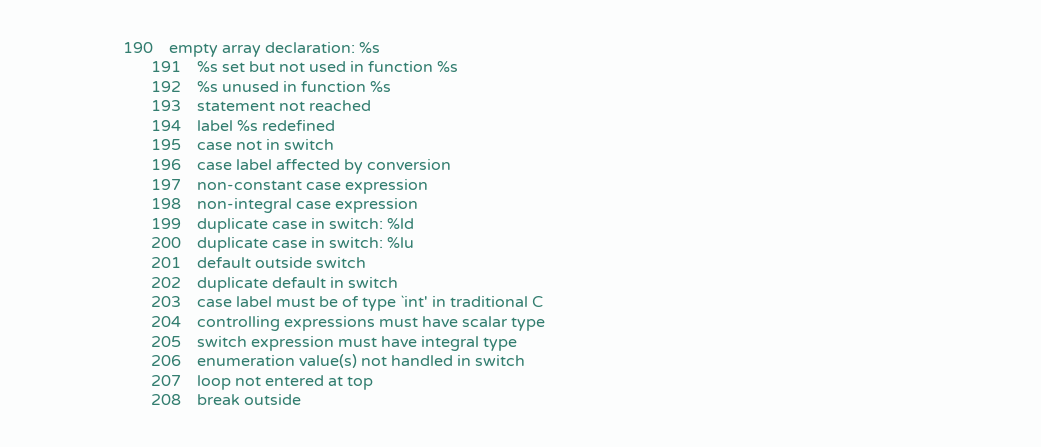190    empty array declaration: %s
       191    %s set but not used in function %s
       192    %s unused in function %s
       193    statement not reached
       194    label %s redefined
       195    case not in switch
       196    case label affected by conversion
       197    non-constant case expression
       198    non-integral case expression
       199    duplicate case in switch: %ld
       200    duplicate case in switch: %lu
       201    default outside switch
       202    duplicate default in switch
       203    case label must be of type `int' in traditional C
       204    controlling expressions must have scalar type
       205    switch expression must have integral type
       206    enumeration value(s) not handled in switch
       207    loop not entered at top
       208    break outside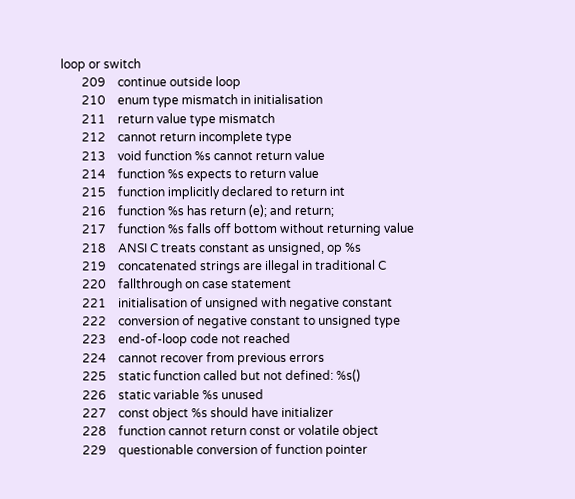loop or switch
       209    continue outside loop
       210    enum type mismatch in initialisation
       211    return value type mismatch
       212    cannot return incomplete type
       213    void function %s cannot return value
       214    function %s expects to return value
       215    function implicitly declared to return int
       216    function %s has return (e); and return;
       217    function %s falls off bottom without returning value
       218    ANSI C treats constant as unsigned, op %s
       219    concatenated strings are illegal in traditional C
       220    fallthrough on case statement
       221    initialisation of unsigned with negative constant
       222    conversion of negative constant to unsigned type
       223    end-of-loop code not reached
       224    cannot recover from previous errors
       225    static function called but not defined: %s()
       226    static variable %s unused
       227    const object %s should have initializer
       228    function cannot return const or volatile object
       229    questionable conversion of function pointer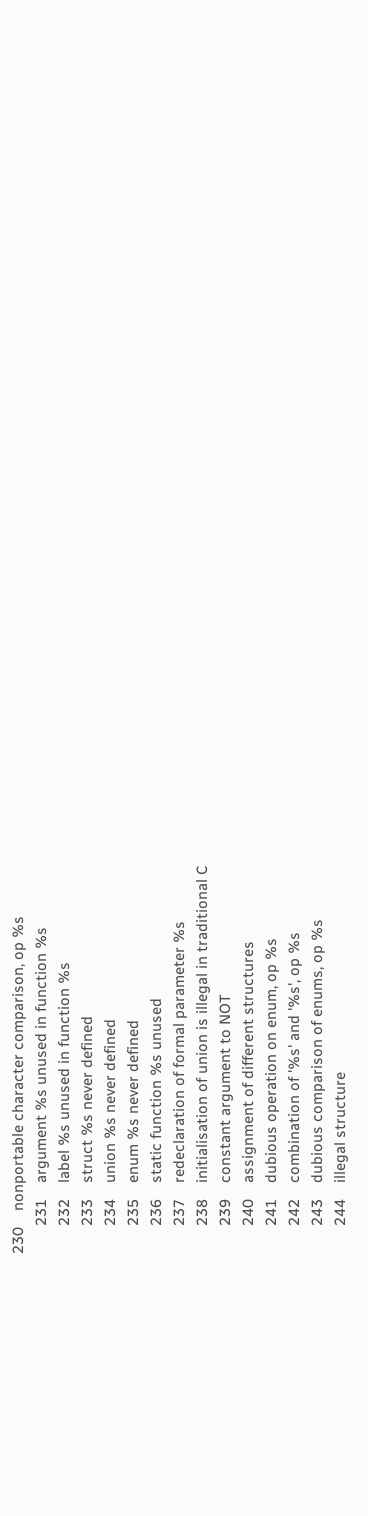230    nonportable character comparison, op %s
       231    argument %s unused in function %s
       232    label %s unused in function %s
       233    struct %s never defined
       234    union %s never defined
       235    enum %s never defined
       236    static function %s unused
       237    redeclaration of formal parameter %s
       238    initialisation of union is illegal in traditional C
       239    constant argument to NOT
       240    assignment of different structures
       241    dubious operation on enum, op %s
       242    combination of '%s' and '%s', op %s
       243    dubious comparison of enums, op %s
       244    illegal structure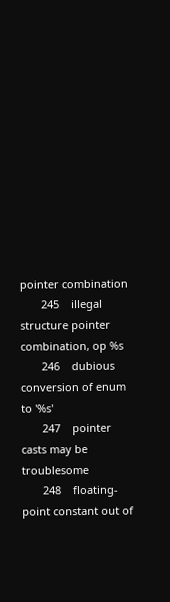pointer combination
       245    illegal structure pointer combination, op %s
       246    dubious conversion of enum to '%s'
       247    pointer casts may be troublesome
       248    floating-point constant out of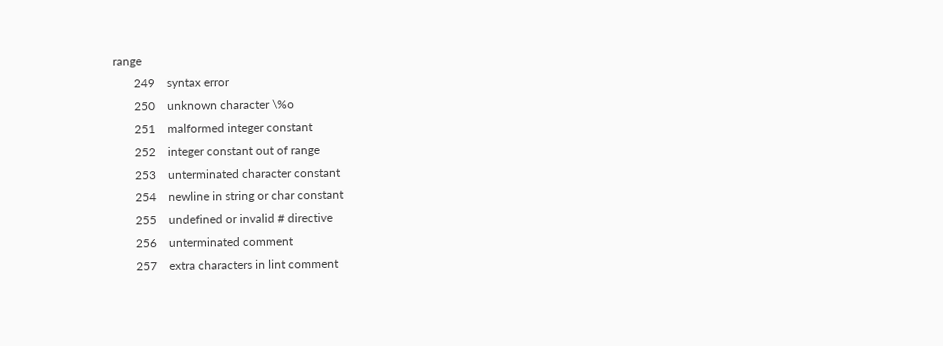range
       249    syntax error
       250    unknown character \%o
       251    malformed integer constant
       252    integer constant out of range
       253    unterminated character constant
       254    newline in string or char constant
       255    undefined or invalid # directive
       256    unterminated comment
       257    extra characters in lint comment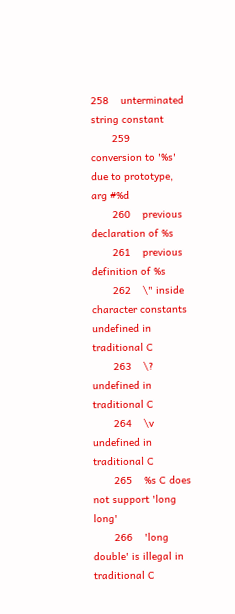258    unterminated string constant
       259    conversion to '%s' due to prototype, arg #%d
       260    previous declaration of %s
       261    previous definition of %s
       262    \" inside character constants undefined in traditional C
       263    \? undefined in traditional C
       264    \v undefined in traditional C
       265    %s C does not support 'long long'
       266    'long double' is illegal in traditional C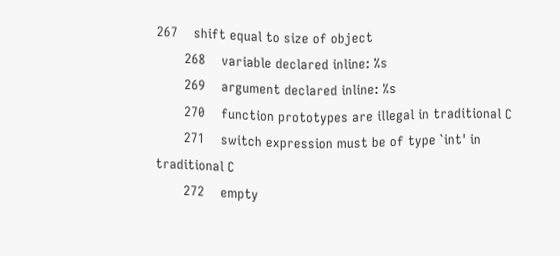267    shift equal to size of object
       268    variable declared inline: %s
       269    argument declared inline: %s
       270    function prototypes are illegal in traditional C
       271    switch expression must be of type `int' in traditional C
       272    empty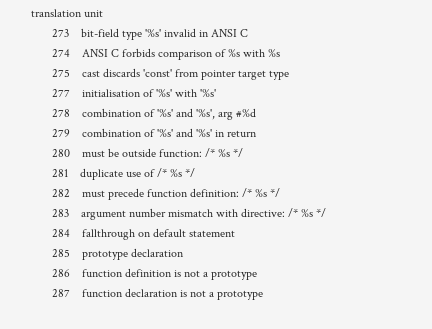translation unit
       273    bit-field type '%s' invalid in ANSI C
       274    ANSI C forbids comparison of %s with %s
       275    cast discards 'const' from pointer target type
       277    initialisation of '%s' with '%s'
       278    combination of '%s' and '%s', arg #%d
       279    combination of '%s' and '%s' in return
       280    must be outside function: /* %s */
       281    duplicate use of /* %s */
       282    must precede function definition: /* %s */
       283    argument number mismatch with directive: /* %s */
       284    fallthrough on default statement
       285    prototype declaration
       286    function definition is not a prototype
       287    function declaration is not a prototype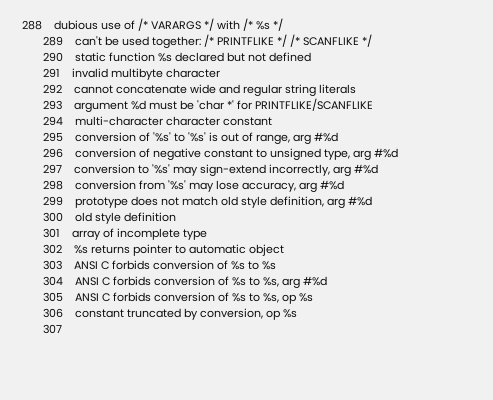288    dubious use of /* VARARGS */ with /* %s */
       289    can't be used together: /* PRINTFLIKE */ /* SCANFLIKE */
       290    static function %s declared but not defined
       291    invalid multibyte character
       292    cannot concatenate wide and regular string literals
       293    argument %d must be 'char *' for PRINTFLIKE/SCANFLIKE
       294    multi-character character constant
       295    conversion of '%s' to '%s' is out of range, arg #%d
       296    conversion of negative constant to unsigned type, arg #%d
       297    conversion to '%s' may sign-extend incorrectly, arg #%d
       298    conversion from '%s' may lose accuracy, arg #%d
       299    prototype does not match old style definition, arg #%d
       300    old style definition
       301    array of incomplete type
       302    %s returns pointer to automatic object
       303    ANSI C forbids conversion of %s to %s
       304    ANSI C forbids conversion of %s to %s, arg #%d
       305    ANSI C forbids conversion of %s to %s, op %s
       306    constant truncated by conversion, op %s
       307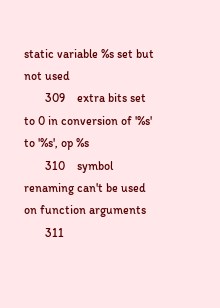static variable %s set but not used
       309    extra bits set to 0 in conversion of '%s' to '%s', op %s
       310    symbol renaming can't be used on function arguments
       311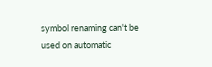symbol renaming can't be used on automatic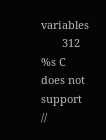variables
       312    %s C does not support //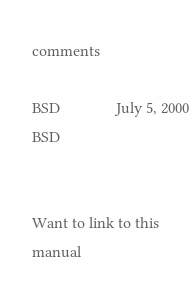comments

BSD              July 5, 2000                  BSD


Want to link to this manual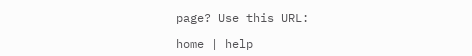page? Use this URL:

home | help